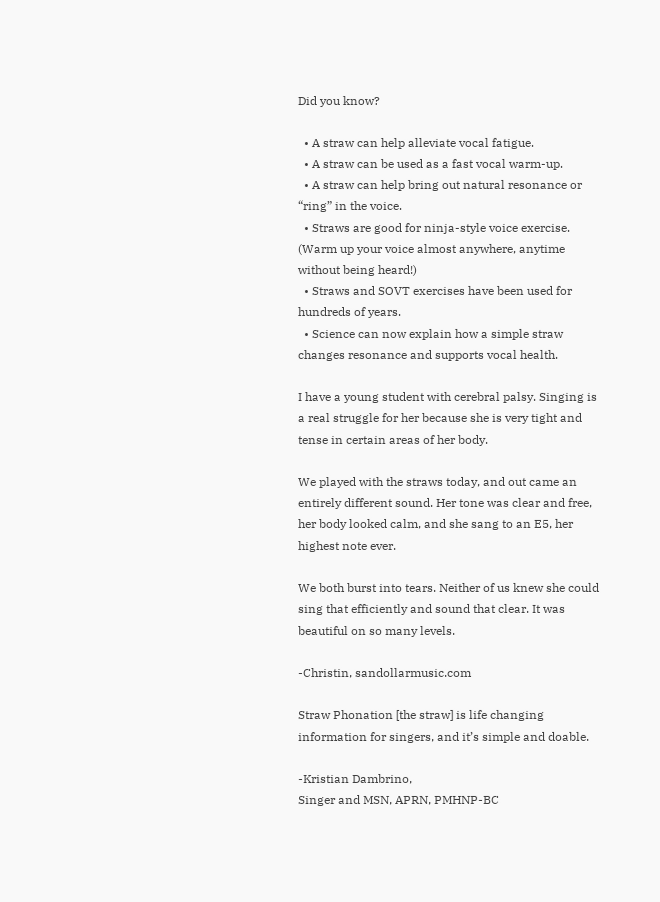Did you know?

  • A straw can help alleviate vocal fatigue.
  • A straw can be used as a fast vocal warm-up.
  • A straw can help bring out natural resonance or “ring” in the voice.
  • Straws are good for ninja-style voice exercise. (Warm up your voice almost anywhere, anytime without being heard!)
  • Straws and SOVT exercises have been used for hundreds of years.
  • Science can now explain how a simple straw changes resonance and supports vocal health.

I have a young student with cerebral palsy. Singing is a real struggle for her because she is very tight and tense in certain areas of her body.

We played with the straws today, and out came an entirely different sound. Her tone was clear and free, her body looked calm, and she sang to an E5, her highest note ever.

We both burst into tears. Neither of us knew she could sing that efficiently and sound that clear. It was beautiful on so many levels.

-Christin, sandollarmusic.com

Straw Phonation [the straw] is life changing information for singers, and it’s simple and doable.

-Kristian Dambrino,
Singer and MSN, APRN, PMHNP-BC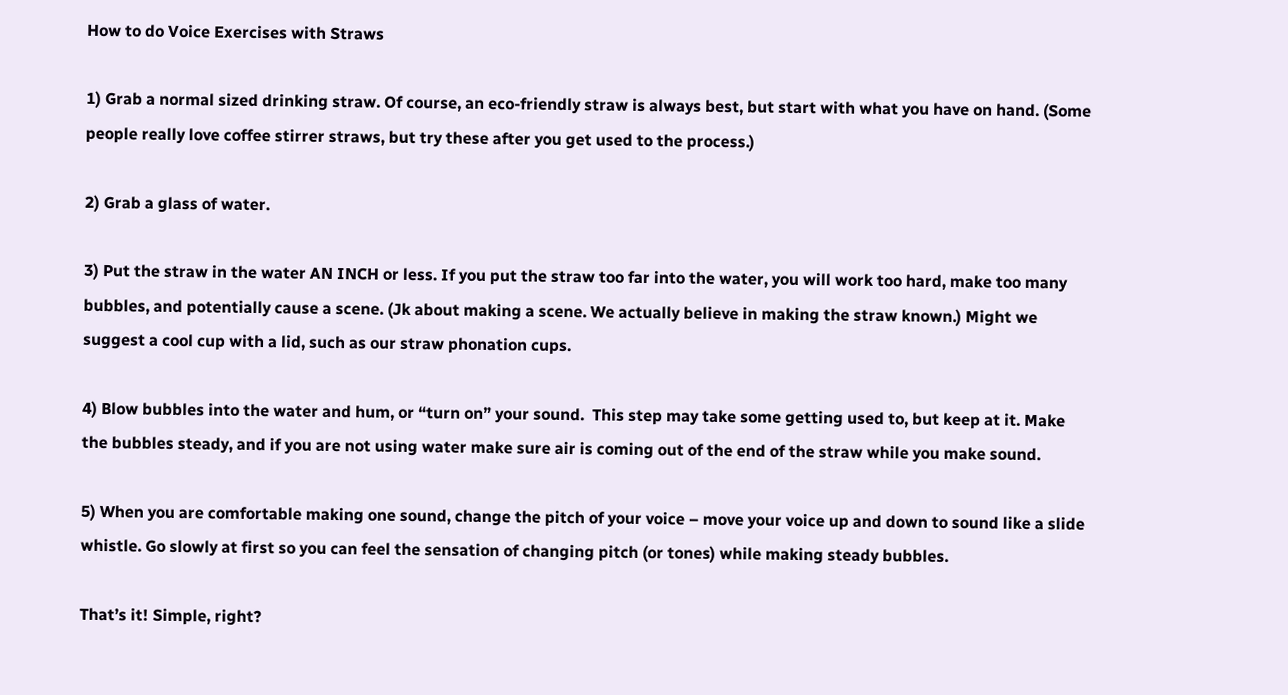How to do Voice Exercises with Straws

1) Grab a normal sized drinking straw. Of course, an eco-friendly straw is always best, but start with what you have on hand. (Some people really love coffee stirrer straws, but try these after you get used to the process.)

2) Grab a glass of water.

3) Put the straw in the water AN INCH or less. If you put the straw too far into the water, you will work too hard, make too many bubbles, and potentially cause a scene. (Jk about making a scene. We actually believe in making the straw known.) Might we suggest a cool cup with a lid, such as our straw phonation cups.

4) Blow bubbles into the water and hum, or “turn on” your sound.  This step may take some getting used to, but keep at it. Make the bubbles steady, and if you are not using water make sure air is coming out of the end of the straw while you make sound.

5) When you are comfortable making one sound, change the pitch of your voice – move your voice up and down to sound like a slide whistle. Go slowly at first so you can feel the sensation of changing pitch (or tones) while making steady bubbles.

That’s it! Simple, right?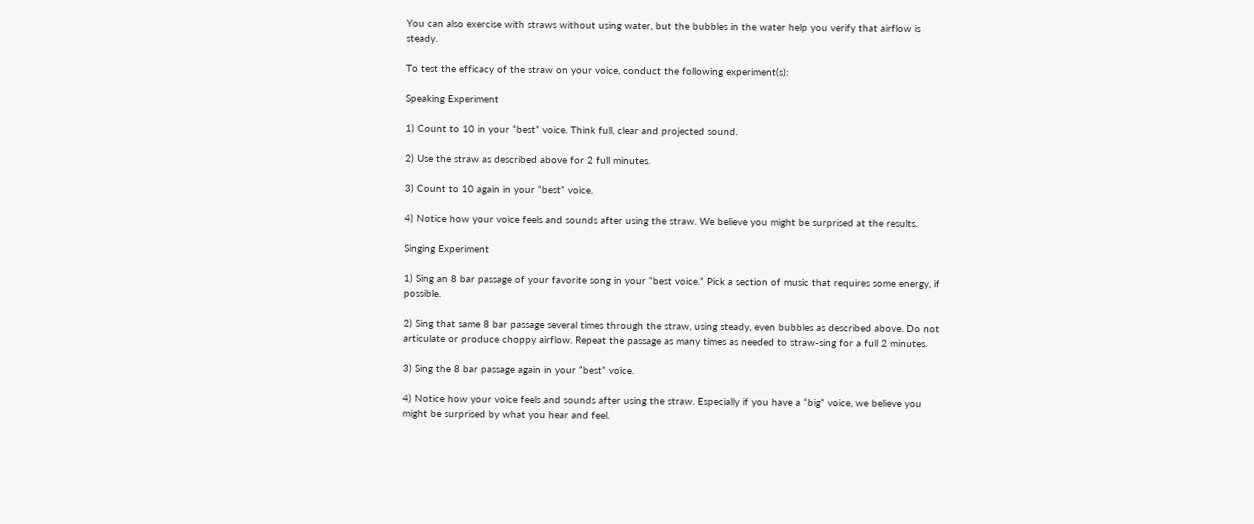You can also exercise with straws without using water, but the bubbles in the water help you verify that airflow is steady.

To test the efficacy of the straw on your voice, conduct the following experiment(s):

Speaking Experiment

1) Count to 10 in your “best” voice. Think full, clear and projected sound.

2) Use the straw as described above for 2 full minutes.

3) Count to 10 again in your “best” voice.

4) Notice how your voice feels and sounds after using the straw. We believe you might be surprised at the results.

Singing Experiment

1) Sing an 8 bar passage of your favorite song in your “best voice.” Pick a section of music that requires some energy, if possible.

2) Sing that same 8 bar passage several times through the straw, using steady, even bubbles as described above. Do not articulate or produce choppy airflow. Repeat the passage as many times as needed to straw-sing for a full 2 minutes.

3) Sing the 8 bar passage again in your “best” voice.

4) Notice how your voice feels and sounds after using the straw. Especially if you have a “big” voice, we believe you might be surprised by what you hear and feel.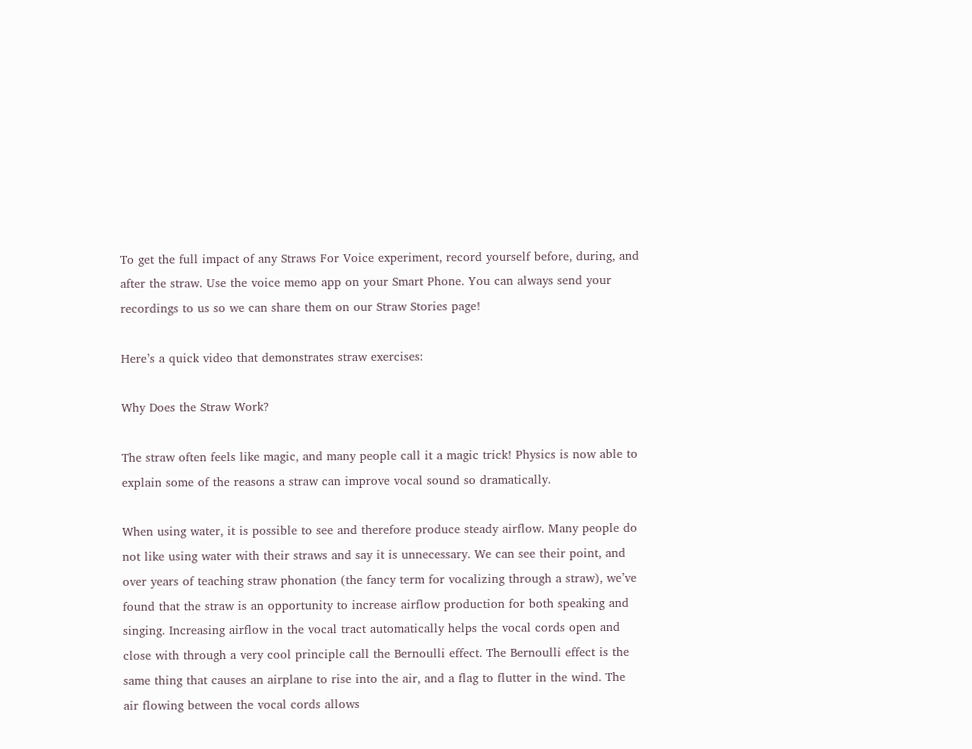To get the full impact of any Straws For Voice experiment, record yourself before, during, and after the straw. Use the voice memo app on your Smart Phone. You can always send your recordings to us so we can share them on our Straw Stories page!

Here’s a quick video that demonstrates straw exercises:

Why Does the Straw Work?

The straw often feels like magic, and many people call it a magic trick! Physics is now able to explain some of the reasons a straw can improve vocal sound so dramatically.

When using water, it is possible to see and therefore produce steady airflow. Many people do not like using water with their straws and say it is unnecessary. We can see their point, and over years of teaching straw phonation (the fancy term for vocalizing through a straw), we’ve found that the straw is an opportunity to increase airflow production for both speaking and singing. Increasing airflow in the vocal tract automatically helps the vocal cords open and close with through a very cool principle call the Bernoulli effect. The Bernoulli effect is the same thing that causes an airplane to rise into the air, and a flag to flutter in the wind. The air flowing between the vocal cords allows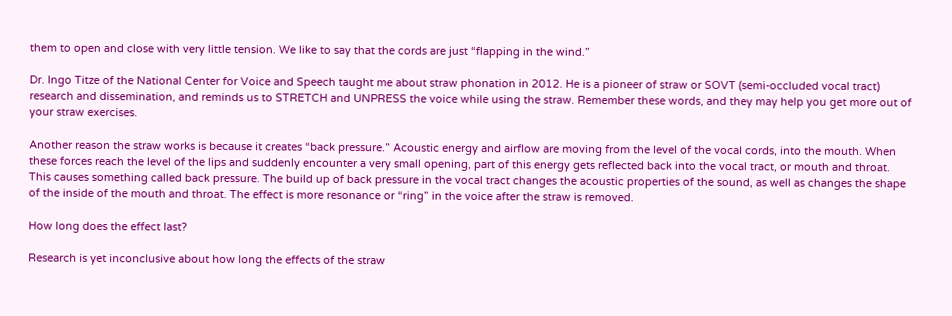them to open and close with very little tension. We like to say that the cords are just “flapping in the wind.”

Dr. Ingo Titze of the National Center for Voice and Speech taught me about straw phonation in 2012. He is a pioneer of straw or SOVT (semi-occluded vocal tract) research and dissemination, and reminds us to STRETCH and UNPRESS the voice while using the straw. Remember these words, and they may help you get more out of your straw exercises.

Another reason the straw works is because it creates “back pressure.” Acoustic energy and airflow are moving from the level of the vocal cords, into the mouth. When these forces reach the level of the lips and suddenly encounter a very small opening, part of this energy gets reflected back into the vocal tract, or mouth and throat. This causes something called back pressure. The build up of back pressure in the vocal tract changes the acoustic properties of the sound, as well as changes the shape of the inside of the mouth and throat. The effect is more resonance or “ring” in the voice after the straw is removed.

How long does the effect last?

Research is yet inconclusive about how long the effects of the straw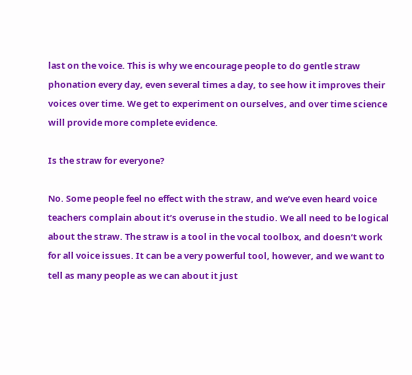last on the voice. This is why we encourage people to do gentle straw phonation every day, even several times a day, to see how it improves their voices over time. We get to experiment on ourselves, and over time science will provide more complete evidence.

Is the straw for everyone?

No. Some people feel no effect with the straw, and we’ve even heard voice teachers complain about it’s overuse in the studio. We all need to be logical about the straw. The straw is a tool in the vocal toolbox, and doesn’t work for all voice issues. It can be a very powerful tool, however, and we want to tell as many people as we can about it just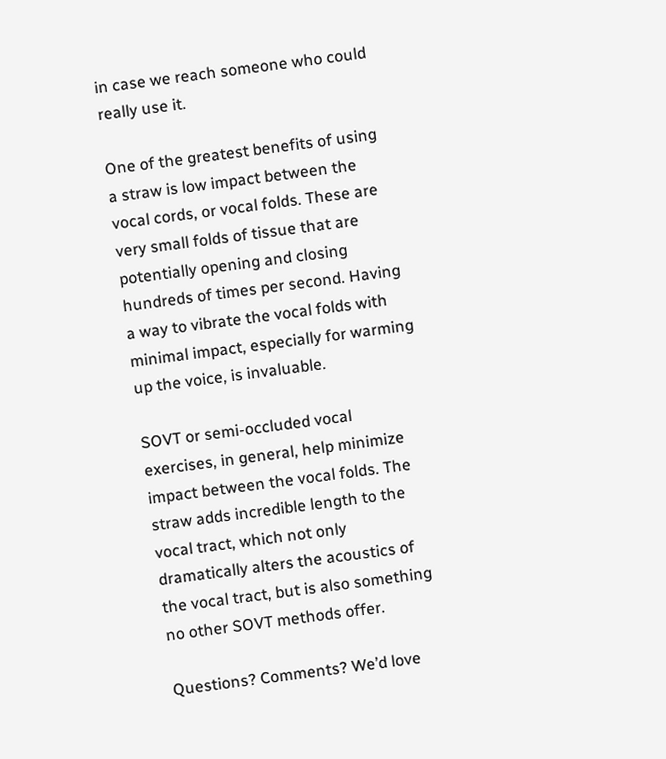in case we reach someone who could really use it.

One of the greatest benefits of using a straw is low impact between the vocal cords, or vocal folds. These are very small folds of tissue that are potentially opening and closing hundreds of times per second. Having a way to vibrate the vocal folds with minimal impact, especially for warming up the voice, is invaluable.

SOVT or semi-occluded vocal exercises, in general, help minimize impact between the vocal folds. The straw adds incredible length to the vocal tract, which not only dramatically alters the acoustics of the vocal tract, but is also something no other SOVT methods offer.

Questions? Comments? We’d love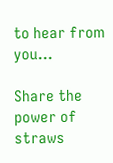to hear from you…

Share the power of straws